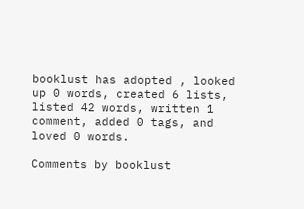booklust has adopted , looked up 0 words, created 6 lists, listed 42 words, written 1 comment, added 0 tags, and loved 0 words.

Comments by booklust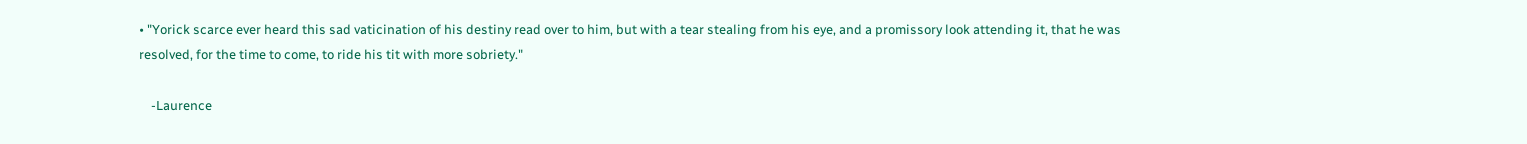• "Yorick scarce ever heard this sad vaticination of his destiny read over to him, but with a tear stealing from his eye, and a promissory look attending it, that he was resolved, for the time to come, to ride his tit with more sobriety."

    -Laurence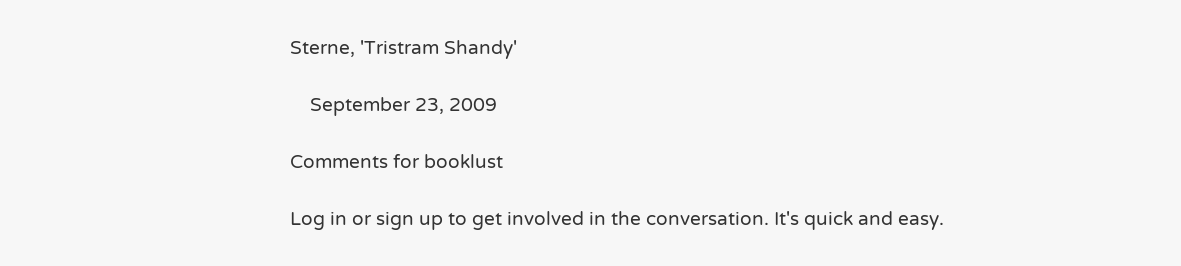Sterne, 'Tristram Shandy'

    September 23, 2009

Comments for booklust

Log in or sign up to get involved in the conversation. It's quick and easy.